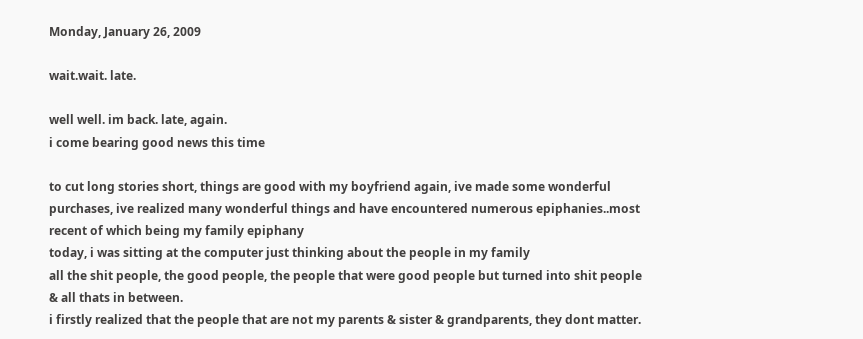Monday, January 26, 2009

wait.wait. late.

well well. im back. late, again.
i come bearing good news this time

to cut long stories short, things are good with my boyfriend again, ive made some wonderful purchases, ive realized many wonderful things and have encountered numerous epiphanies..most recent of which being my family epiphany
today, i was sitting at the computer just thinking about the people in my family
all the shit people, the good people, the people that were good people but turned into shit people & all thats in between.
i firstly realized that the people that are not my parents & sister & grandparents, they dont matter.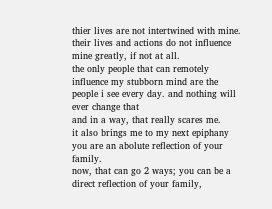thier lives are not intertwined with mine. their lives and actions do not influence mine greatly, if not at all.
the only people that can remotely influence my stubborn mind are the people i see every day. and nothing will ever change that
and in a way, that really scares me.
it also brings me to my next epiphany
you are an abolute reflection of your family.
now, that can go 2 ways; you can be a direct reflection of your family,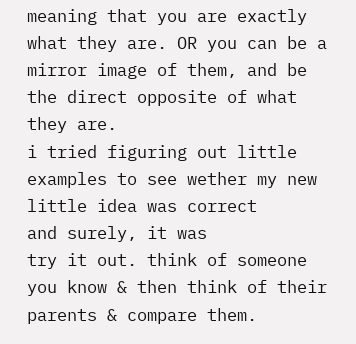meaning that you are exactly what they are. OR you can be a mirror image of them, and be the direct opposite of what they are.
i tried figuring out little examples to see wether my new little idea was correct
and surely, it was
try it out. think of someone you know & then think of their parents & compare them.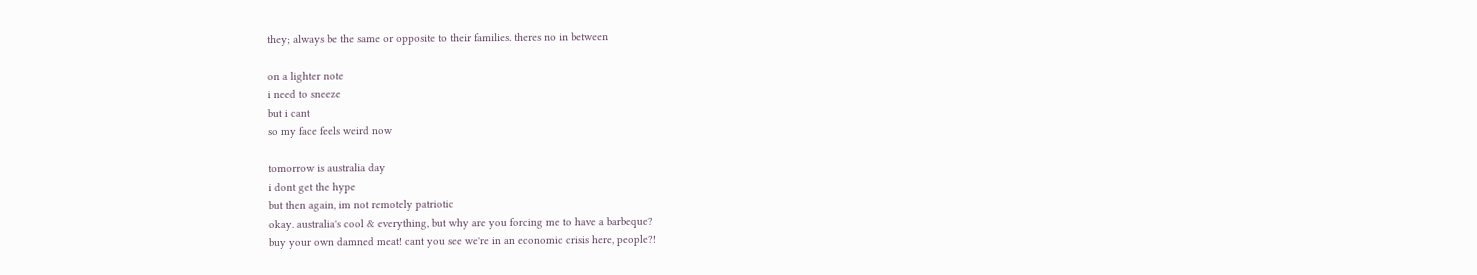they; always be the same or opposite to their families. theres no in between

on a lighter note
i need to sneeze
but i cant
so my face feels weird now

tomorrow is australia day
i dont get the hype
but then again, im not remotely patriotic
okay. australia's cool & everything, but why are you forcing me to have a barbeque?
buy your own damned meat! cant you see we're in an economic crisis here, people?!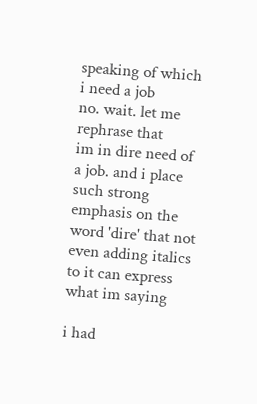speaking of which
i need a job
no. wait. let me rephrase that
im in dire need of a job. and i place such strong emphasis on the word 'dire' that not even adding italics to it can express what im saying

i had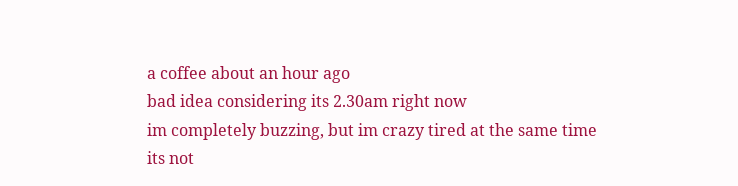a coffee about an hour ago
bad idea considering its 2.30am right now
im completely buzzing, but im crazy tired at the same time
its not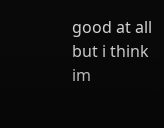good at all
but i think im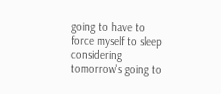going to have to force myself to sleep considering tomorrow's going to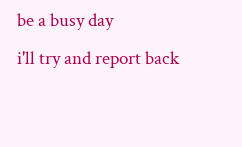be a busy day
i'll try and report back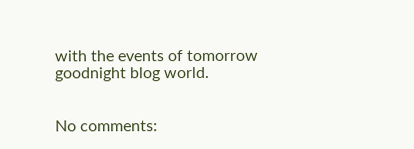with the events of tomorrow
goodnight blog world.


No comments: